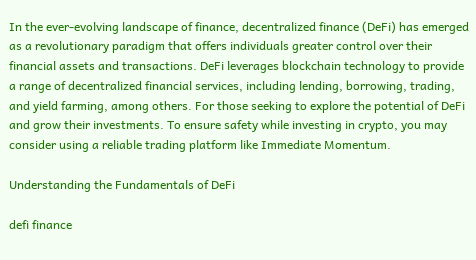In the ever-evolving landscape of finance, decentralized finance (DeFi) has emerged as a revolutionary paradigm that offers individuals greater control over their financial assets and transactions. DeFi leverages blockchain technology to provide a range of decentralized financial services, including lending, borrowing, trading, and yield farming, among others. For those seeking to explore the potential of DeFi and grow their investments. To ensure safety while investing in crypto, you may consider using a reliable trading platform like Immediate Momentum.

Understanding the Fundamentals of DeFi

defi finance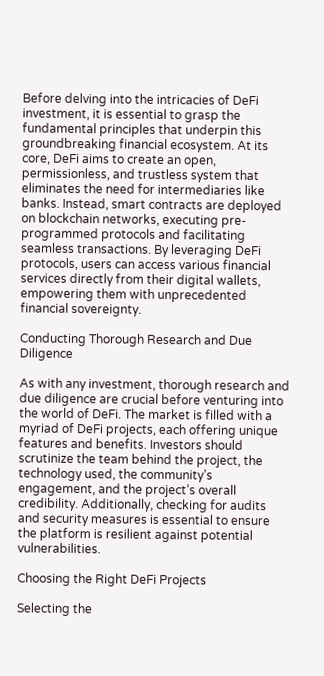Before delving into the intricacies of DeFi investment, it is essential to grasp the fundamental principles that underpin this groundbreaking financial ecosystem. At its core, DeFi aims to create an open, permissionless, and trustless system that eliminates the need for intermediaries like banks. Instead, smart contracts are deployed on blockchain networks, executing pre-programmed protocols and facilitating seamless transactions. By leveraging DeFi protocols, users can access various financial services directly from their digital wallets, empowering them with unprecedented financial sovereignty.

Conducting Thorough Research and Due Diligence

As with any investment, thorough research and due diligence are crucial before venturing into the world of DeFi. The market is filled with a myriad of DeFi projects, each offering unique features and benefits. Investors should scrutinize the team behind the project, the technology used, the community’s engagement, and the project’s overall credibility. Additionally, checking for audits and security measures is essential to ensure the platform is resilient against potential vulnerabilities.

Choosing the Right DeFi Projects

Selecting the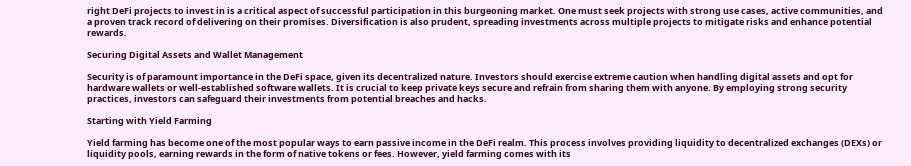right DeFi projects to invest in is a critical aspect of successful participation in this burgeoning market. One must seek projects with strong use cases, active communities, and a proven track record of delivering on their promises. Diversification is also prudent, spreading investments across multiple projects to mitigate risks and enhance potential rewards.

Securing Digital Assets and Wallet Management

Security is of paramount importance in the DeFi space, given its decentralized nature. Investors should exercise extreme caution when handling digital assets and opt for hardware wallets or well-established software wallets. It is crucial to keep private keys secure and refrain from sharing them with anyone. By employing strong security practices, investors can safeguard their investments from potential breaches and hacks.

Starting with Yield Farming

Yield farming has become one of the most popular ways to earn passive income in the DeFi realm. This process involves providing liquidity to decentralized exchanges (DEXs) or liquidity pools, earning rewards in the form of native tokens or fees. However, yield farming comes with its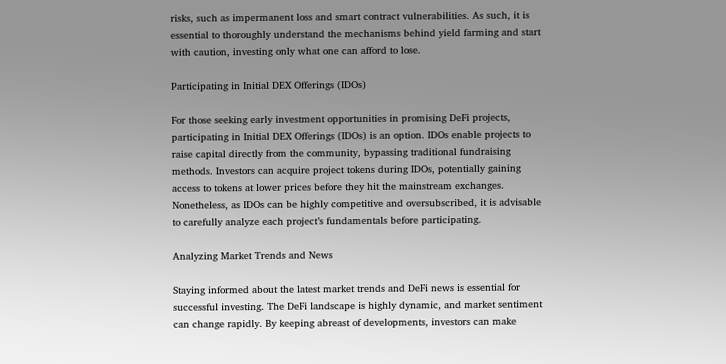risks, such as impermanent loss and smart contract vulnerabilities. As such, it is essential to thoroughly understand the mechanisms behind yield farming and start with caution, investing only what one can afford to lose.

Participating in Initial DEX Offerings (IDOs)

For those seeking early investment opportunities in promising DeFi projects, participating in Initial DEX Offerings (IDOs) is an option. IDOs enable projects to raise capital directly from the community, bypassing traditional fundraising methods. Investors can acquire project tokens during IDOs, potentially gaining access to tokens at lower prices before they hit the mainstream exchanges. Nonetheless, as IDOs can be highly competitive and oversubscribed, it is advisable to carefully analyze each project’s fundamentals before participating.

Analyzing Market Trends and News

Staying informed about the latest market trends and DeFi news is essential for successful investing. The DeFi landscape is highly dynamic, and market sentiment can change rapidly. By keeping abreast of developments, investors can make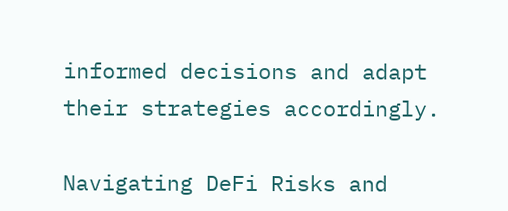informed decisions and adapt their strategies accordingly.

Navigating DeFi Risks and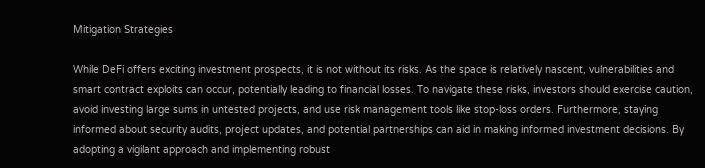Mitigation Strategies

While DeFi offers exciting investment prospects, it is not without its risks. As the space is relatively nascent, vulnerabilities and smart contract exploits can occur, potentially leading to financial losses. To navigate these risks, investors should exercise caution, avoid investing large sums in untested projects, and use risk management tools like stop-loss orders. Furthermore, staying informed about security audits, project updates, and potential partnerships can aid in making informed investment decisions. By adopting a vigilant approach and implementing robust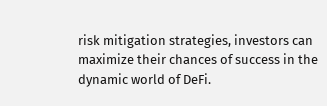risk mitigation strategies, investors can maximize their chances of success in the dynamic world of DeFi.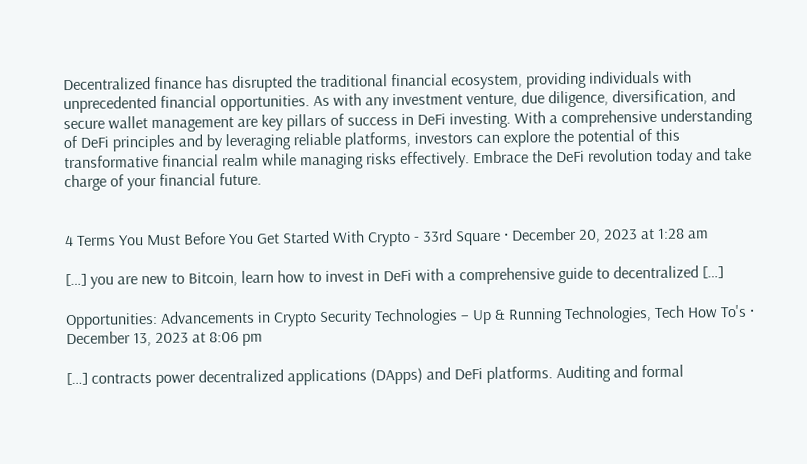Decentralized finance has disrupted the traditional financial ecosystem, providing individuals with unprecedented financial opportunities. As with any investment venture, due diligence, diversification, and secure wallet management are key pillars of success in DeFi investing. With a comprehensive understanding of DeFi principles and by leveraging reliable platforms, investors can explore the potential of this transformative financial realm while managing risks effectively. Embrace the DeFi revolution today and take charge of your financial future.


4 Terms You Must Before You Get Started With Crypto - 33rd Square · December 20, 2023 at 1:28 am

[…] you are new to Bitcoin, learn how to invest in DeFi with a comprehensive guide to decentralized […]

Opportunities: Advancements in Crypto Security Technologies – Up & Running Technologies, Tech How To's · December 13, 2023 at 8:06 pm

[…] contracts power decentralized applications (DApps) and DeFi platforms. Auditing and formal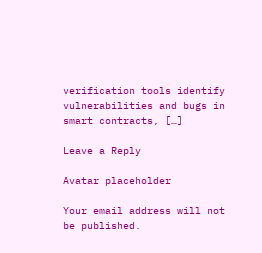verification tools identify vulnerabilities and bugs in smart contracts, […]

Leave a Reply

Avatar placeholder

Your email address will not be published.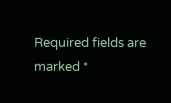Required fields are marked *